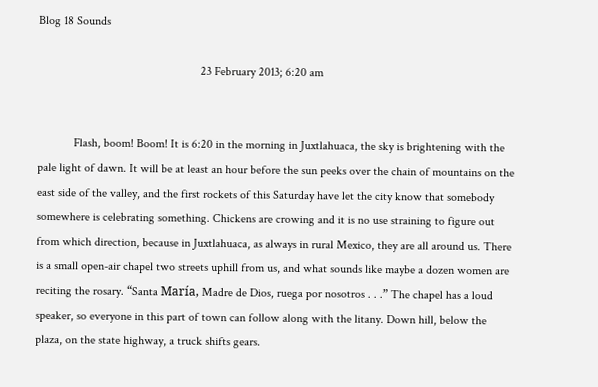Blog 18 Sounds

                                                      23 February 2013; 6:20 am


            Flash, boom! Boom! It is 6:20 in the morning in Juxtlahuaca, the sky is brightening with the pale light of dawn. It will be at least an hour before the sun peeks over the chain of mountains on the east side of the valley, and the first rockets of this Saturday have let the city know that somebody somewhere is celebrating something. Chickens are crowing and it is no use straining to figure out from which direction, because in Juxtlahuaca, as always in rural Mexico, they are all around us. There is a small open-air chapel two streets uphill from us, and what sounds like maybe a dozen women are reciting the rosary. “Santa María, Madre de Dios, ruega por nosotros . . .” The chapel has a loud speaker, so everyone in this part of town can follow along with the litany. Down hill, below the plaza, on the state highway, a truck shifts gears.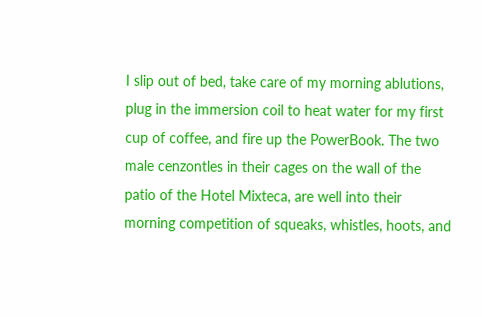I slip out of bed, take care of my morning ablutions, plug in the immersion coil to heat water for my first cup of coffee, and fire up the PowerBook. The two male cenzontles in their cages on the wall of the patio of the Hotel Mixteca, are well into their morning competition of squeaks, whistles, hoots, and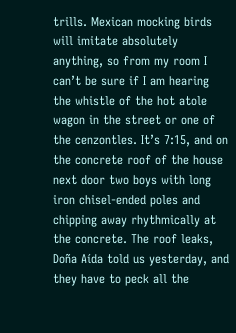trills. Mexican mocking birds will imitate absolutely anything, so from my room I can’t be sure if I am hearing the whistle of the hot atole wagon in the street or one of the cenzontles. It’s 7:15, and on the concrete roof of the house next door two boys with long iron chisel-ended poles and chipping away rhythmically at the concrete. The roof leaks, Doña Aída told us yesterday, and they have to peck all the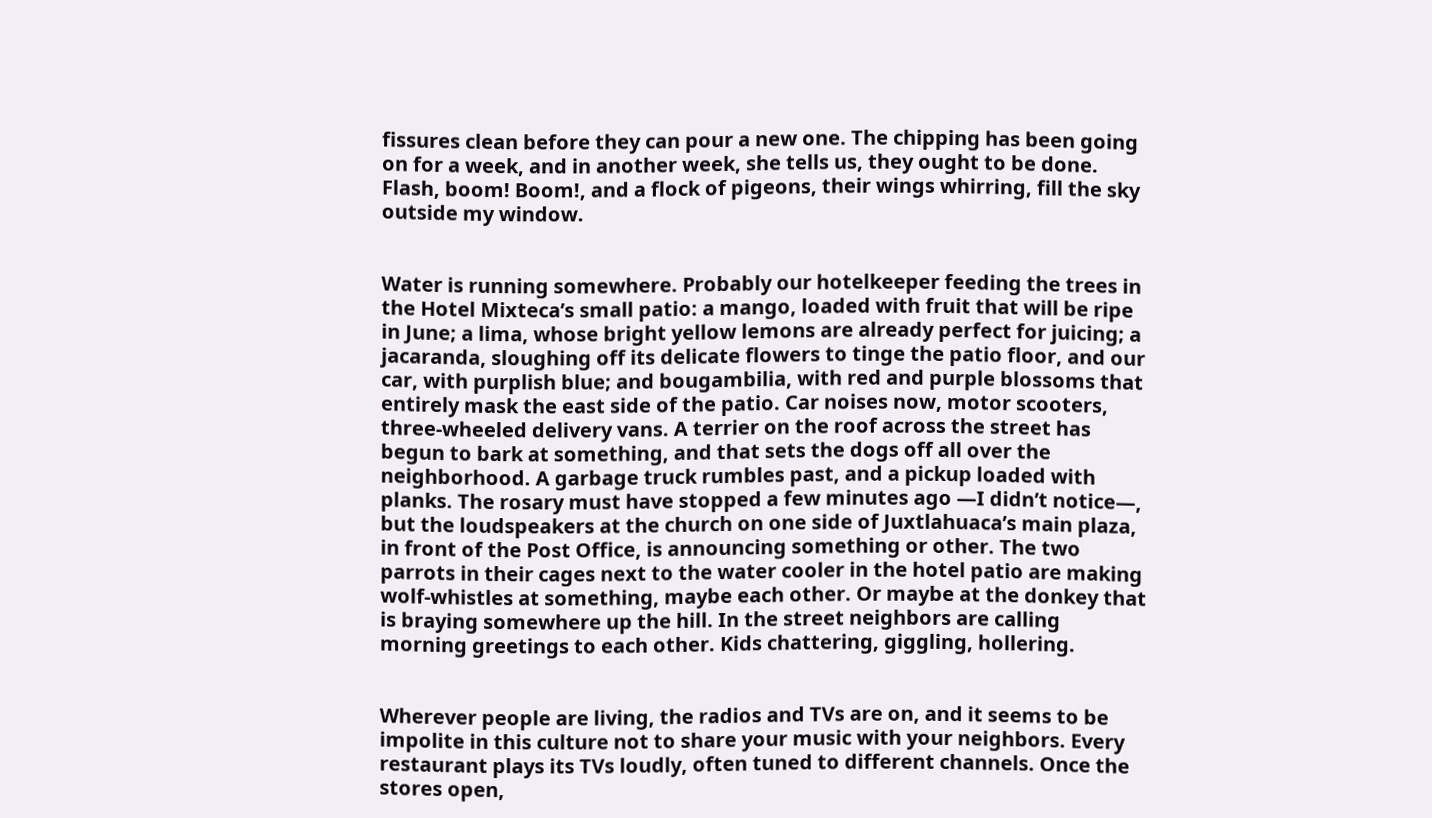fissures clean before they can pour a new one. The chipping has been going on for a week, and in another week, she tells us, they ought to be done. Flash, boom! Boom!, and a flock of pigeons, their wings whirring, fill the sky outside my window.


Water is running somewhere. Probably our hotelkeeper feeding the trees in the Hotel Mixteca’s small patio: a mango, loaded with fruit that will be ripe in June; a lima, whose bright yellow lemons are already perfect for juicing; a jacaranda, sloughing off its delicate flowers to tinge the patio floor, and our car, with purplish blue; and bougambilia, with red and purple blossoms that entirely mask the east side of the patio. Car noises now, motor scooters, three-wheeled delivery vans. A terrier on the roof across the street has begun to bark at something, and that sets the dogs off all over the neighborhood. A garbage truck rumbles past, and a pickup loaded with planks. The rosary must have stopped a few minutes ago —I didn’t notice—, but the loudspeakers at the church on one side of Juxtlahuaca’s main plaza, in front of the Post Office, is announcing something or other. The two parrots in their cages next to the water cooler in the hotel patio are making wolf-whistles at something, maybe each other. Or maybe at the donkey that is braying somewhere up the hill. In the street neighbors are calling morning greetings to each other. Kids chattering, giggling, hollering.


Wherever people are living, the radios and TVs are on, and it seems to be impolite in this culture not to share your music with your neighbors. Every restaurant plays its TVs loudly, often tuned to different channels. Once the stores open,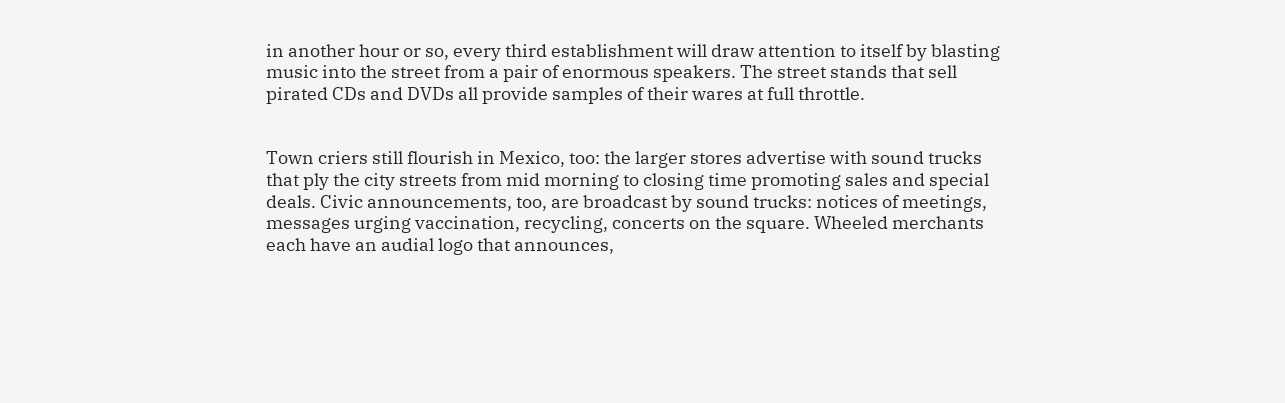in another hour or so, every third establishment will draw attention to itself by blasting music into the street from a pair of enormous speakers. The street stands that sell pirated CDs and DVDs all provide samples of their wares at full throttle.


Town criers still flourish in Mexico, too: the larger stores advertise with sound trucks that ply the city streets from mid morning to closing time promoting sales and special deals. Civic announcements, too, are broadcast by sound trucks: notices of meetings, messages urging vaccination, recycling, concerts on the square. Wheeled merchants each have an audial logo that announces,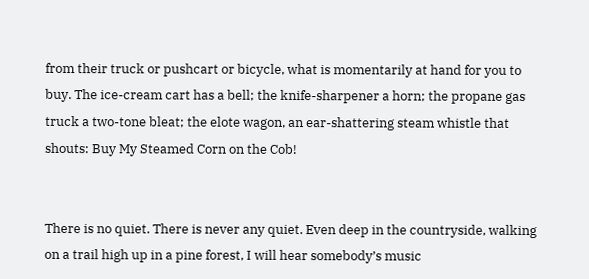from their truck or pushcart or bicycle, what is momentarily at hand for you to buy. The ice-cream cart has a bell; the knife-sharpener a horn; the propane gas truck a two-tone bleat; the elote wagon, an ear-shattering steam whistle that shouts: Buy My Steamed Corn on the Cob!


There is no quiet. There is never any quiet. Even deep in the countryside, walking on a trail high up in a pine forest, I will hear somebody’s music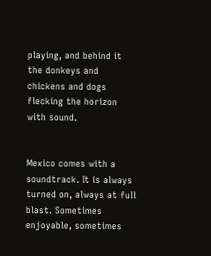playing, and behind it the donkeys and chickens and dogs flecking the horizon with sound.


Mexico comes with a soundtrack. It is always turned on, always at full blast. Sometimes enjoyable, sometimes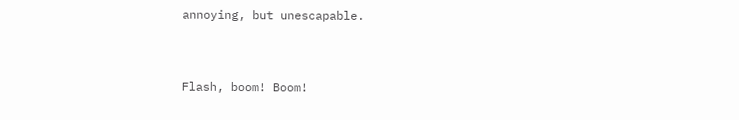annoying, but unescapable.


Flash, boom! Boom!